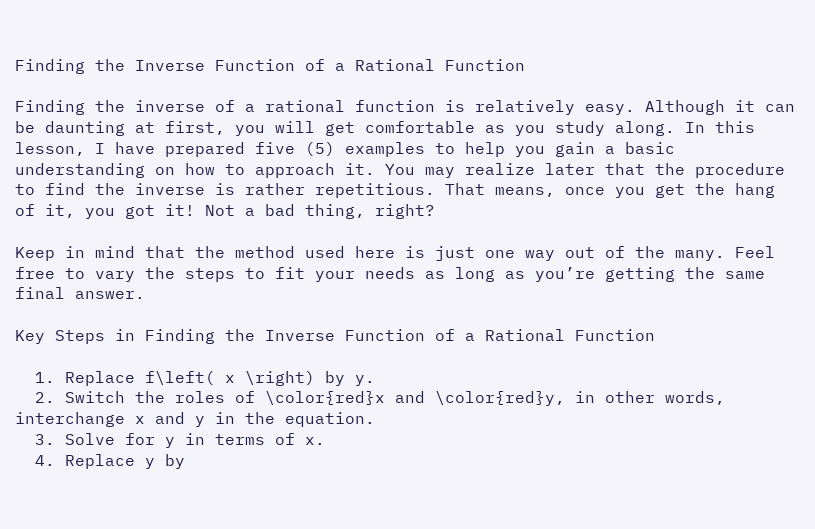Finding the Inverse Function of a Rational Function

Finding the inverse of a rational function is relatively easy. Although it can be daunting at first, you will get comfortable as you study along. In this lesson, I have prepared five (5) examples to help you gain a basic understanding on how to approach it. You may realize later that the procedure to find the inverse is rather repetitious. That means, once you get the hang of it, you got it! Not a bad thing, right?

Keep in mind that the method used here is just one way out of the many. Feel free to vary the steps to fit your needs as long as you’re getting the same final answer.

Key Steps in Finding the Inverse Function of a Rational Function

  1. Replace f\left( x \right) by y.
  2. Switch the roles of \color{red}x and \color{red}y, in other words, interchange x and y in the equation.
  3. Solve for y in terms of x.
  4. Replace y by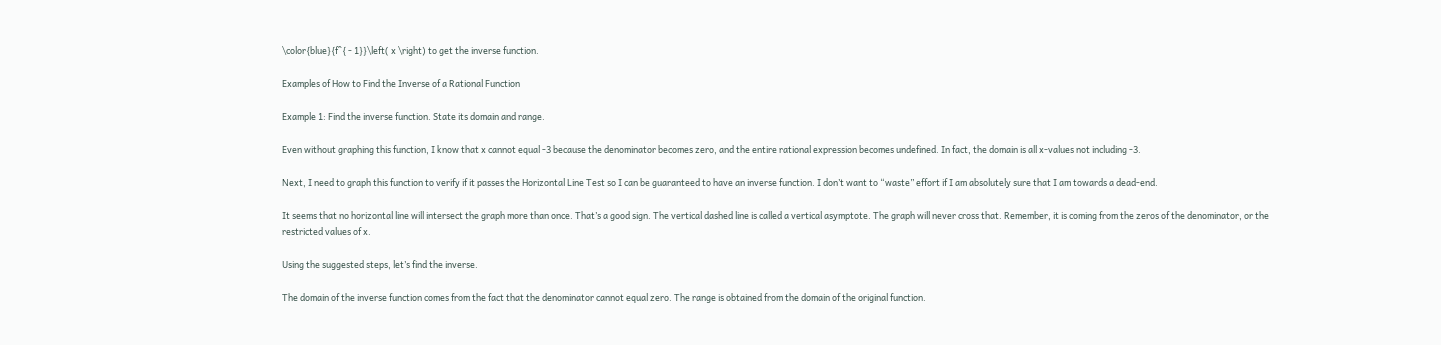\color{blue}{f^{ - 1}}\left( x \right) to get the inverse function.

Examples of How to Find the Inverse of a Rational Function

Example 1: Find the inverse function. State its domain and range.

Even without graphing this function, I know that x cannot equal -3 because the denominator becomes zero, and the entire rational expression becomes undefined. In fact, the domain is all x-values not including -3.

Next, I need to graph this function to verify if it passes the Horizontal Line Test so I can be guaranteed to have an inverse function. I don’t want to “waste” effort if I am absolutely sure that I am towards a dead-end.

It seems that no horizontal line will intersect the graph more than once. That’s a good sign. The vertical dashed line is called a vertical asymptote. The graph will never cross that. Remember, it is coming from the zeros of the denominator, or the restricted values of x.

Using the suggested steps, let’s find the inverse.

The domain of the inverse function comes from the fact that the denominator cannot equal zero. The range is obtained from the domain of the original function.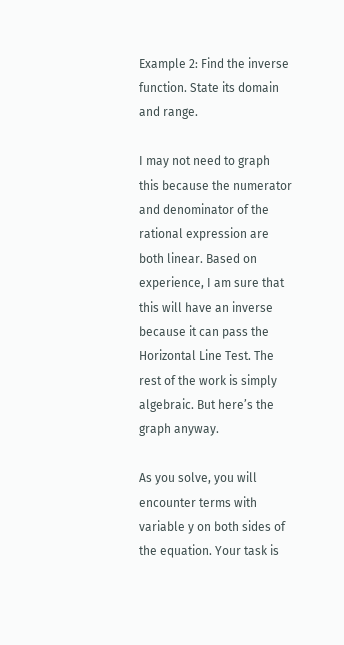Example 2: Find the inverse function. State its domain and range.

I may not need to graph this because the numerator and denominator of the rational expression are both linear. Based on experience, I am sure that this will have an inverse because it can pass the Horizontal Line Test. The rest of the work is simply algebraic. But here’s the graph anyway.

As you solve, you will encounter terms with variable y on both sides of the equation. Your task is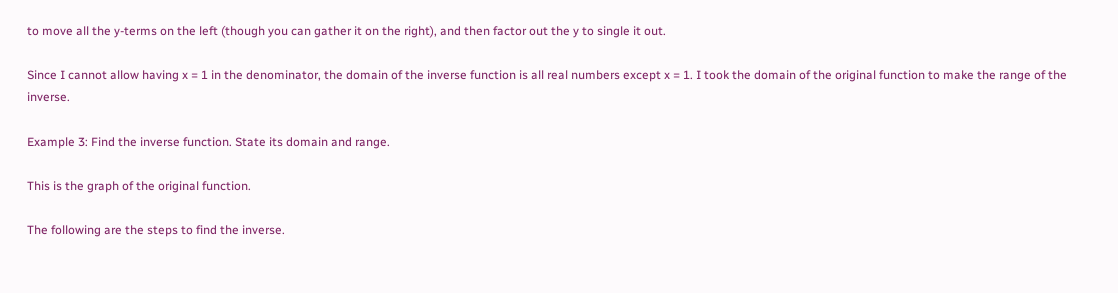to move all the y-terms on the left (though you can gather it on the right), and then factor out the y to single it out.

Since I cannot allow having x = 1 in the denominator, the domain of the inverse function is all real numbers except x = 1. I took the domain of the original function to make the range of the inverse.

Example 3: Find the inverse function. State its domain and range.

This is the graph of the original function.

The following are the steps to find the inverse.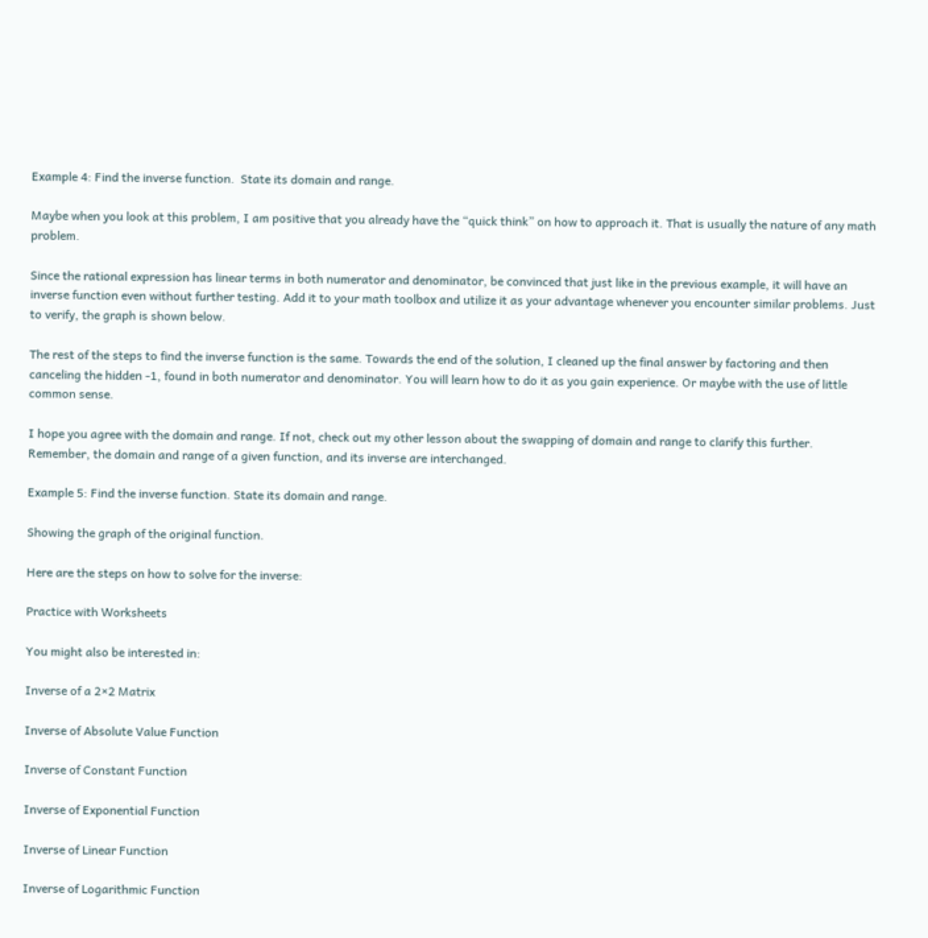Example 4: Find the inverse function.  State its domain and range.

Maybe when you look at this problem, I am positive that you already have the “quick think” on how to approach it. That is usually the nature of any math problem.

Since the rational expression has linear terms in both numerator and denominator, be convinced that just like in the previous example, it will have an inverse function even without further testing. Add it to your math toolbox and utilize it as your advantage whenever you encounter similar problems. Just to verify, the graph is shown below.

The rest of the steps to find the inverse function is the same. Towards the end of the solution, I cleaned up the final answer by factoring and then canceling the hidden -1, found in both numerator and denominator. You will learn how to do it as you gain experience. Or maybe with the use of little common sense.

I hope you agree with the domain and range. If not, check out my other lesson about the swapping of domain and range to clarify this further. Remember, the domain and range of a given function, and its inverse are interchanged.

Example 5: Find the inverse function. State its domain and range.

Showing the graph of the original function.

Here are the steps on how to solve for the inverse:

Practice with Worksheets

You might also be interested in:

Inverse of a 2×2 Matrix

Inverse of Absolute Value Function

Inverse of Constant Function

Inverse of Exponential Function

Inverse of Linear Function

Inverse of Logarithmic Function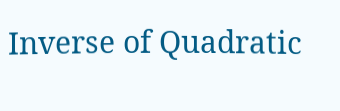Inverse of Quadratic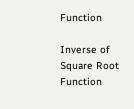Function

Inverse of Square Root Function